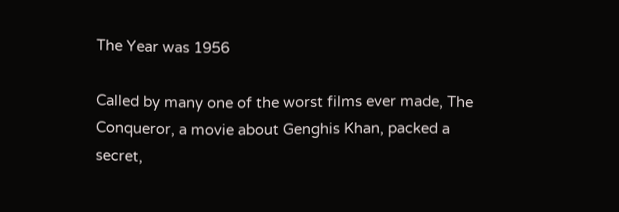The Year was 1956

Called by many one of the worst films ever made, The Conqueror, a movie about Genghis Khan, packed a secret,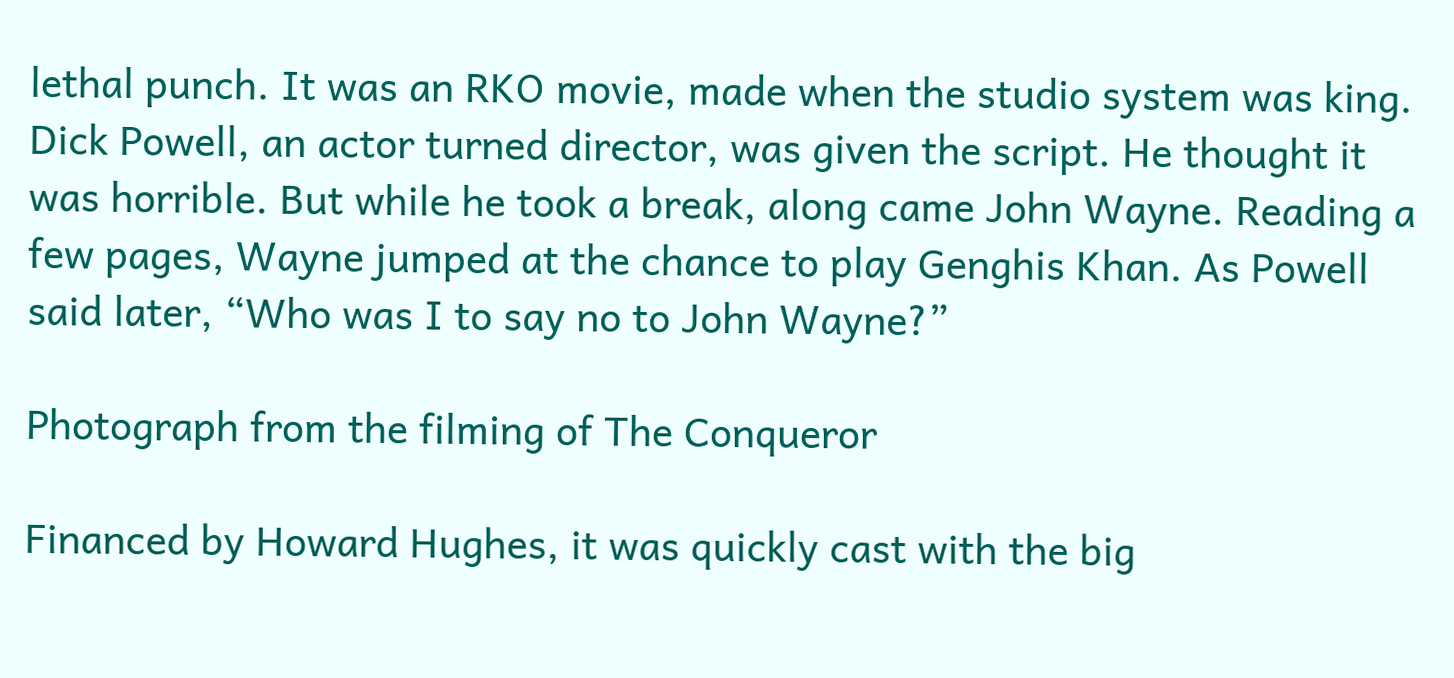lethal punch. It was an RKO movie, made when the studio system was king. Dick Powell, an actor turned director, was given the script. He thought it was horrible. But while he took a break, along came John Wayne. Reading a few pages, Wayne jumped at the chance to play Genghis Khan. As Powell said later, “Who was I to say no to John Wayne?”

Photograph from the filming of The Conqueror

Financed by Howard Hughes, it was quickly cast with the big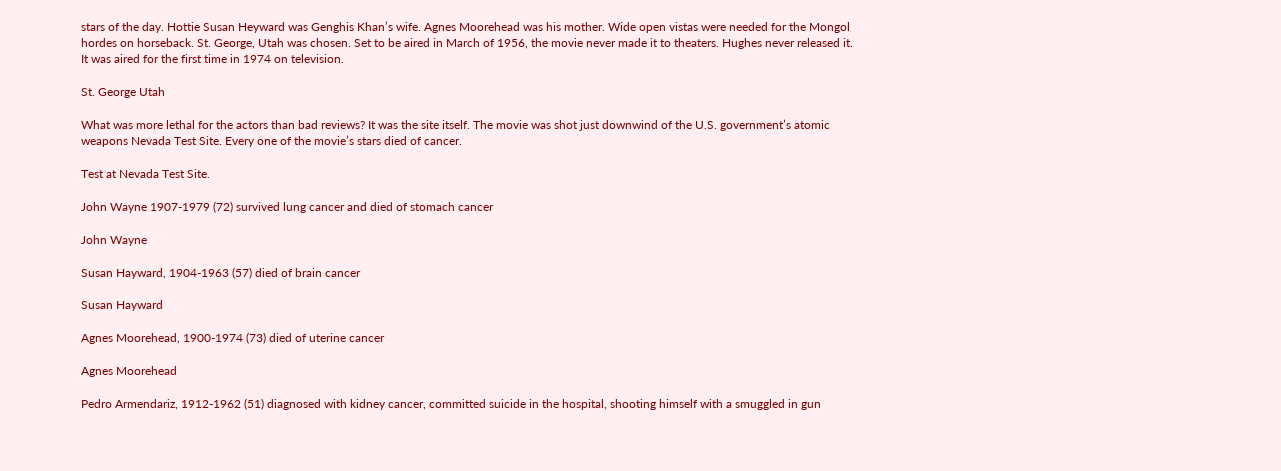stars of the day. Hottie Susan Heyward was Genghis Khan’s wife. Agnes Moorehead was his mother. Wide open vistas were needed for the Mongol hordes on horseback. St. George, Utah was chosen. Set to be aired in March of 1956, the movie never made it to theaters. Hughes never released it. It was aired for the first time in 1974 on television.

St. George Utah

What was more lethal for the actors than bad reviews? It was the site itself. The movie was shot just downwind of the U.S. government’s atomic weapons Nevada Test Site. Every one of the movie’s stars died of cancer.

Test at Nevada Test Site.

John Wayne 1907-1979 (72) survived lung cancer and died of stomach cancer

John Wayne

Susan Hayward, 1904-1963 (57) died of brain cancer

Susan Hayward

Agnes Moorehead, 1900-1974 (73) died of uterine cancer

Agnes Moorehead

Pedro Armendariz, 1912-1962 (51) diagnosed with kidney cancer, committed suicide in the hospital, shooting himself with a smuggled in gun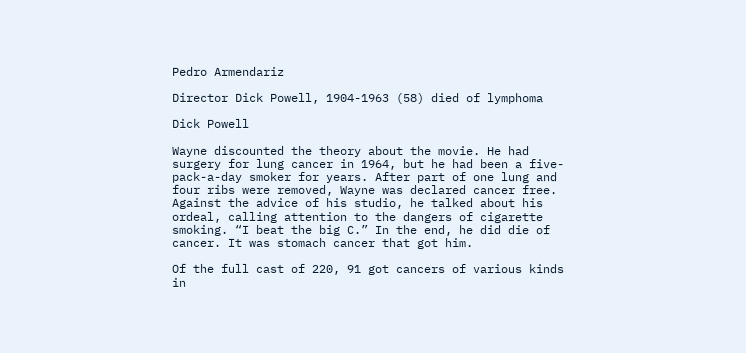Pedro Armendariz

Director Dick Powell, 1904-1963 (58) died of lymphoma

Dick Powell

Wayne discounted the theory about the movie. He had surgery for lung cancer in 1964, but he had been a five-pack-a-day smoker for years. After part of one lung and four ribs were removed, Wayne was declared cancer free. Against the advice of his studio, he talked about his ordeal, calling attention to the dangers of cigarette smoking. “I beat the big C.” In the end, he did die of cancer. It was stomach cancer that got him.

Of the full cast of 220, 91 got cancers of various kinds in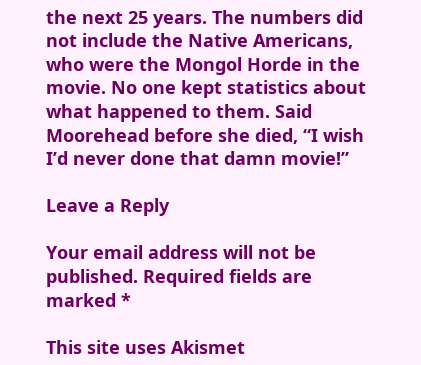the next 25 years. The numbers did not include the Native Americans, who were the Mongol Horde in the movie. No one kept statistics about what happened to them. Said Moorehead before she died, “I wish I’d never done that damn movie!”

Leave a Reply

Your email address will not be published. Required fields are marked *

This site uses Akismet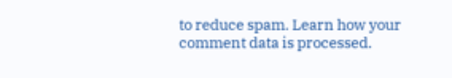to reduce spam. Learn how your comment data is processed.